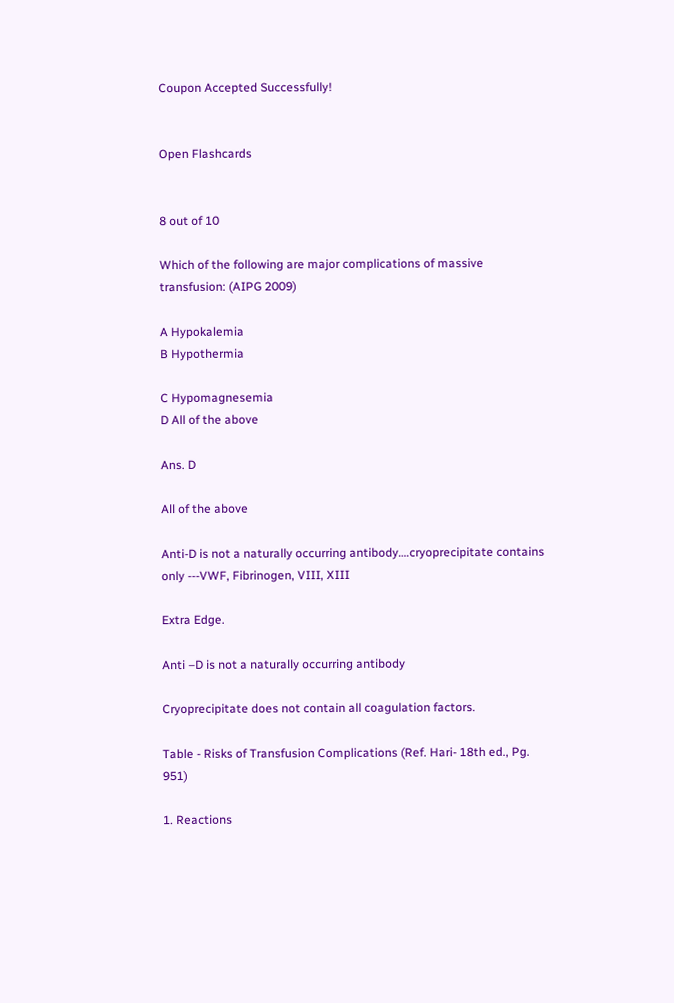Coupon Accepted Successfully!


Open Flashcards


8 out of 10

Which of the following are major complications of massive transfusion: (AIPG 2009)

A Hypokalemia
B Hypothermia

C Hypomagnesemia
D All of the above

Ans. D

All of the above

Anti-D is not a naturally occurring antibody….cryoprecipitate contains only ---VWF, Fibrinogen, VIII, XIII

Extra Edge.

Anti –D is not a naturally occurring antibody

Cryoprecipitate does not contain all coagulation factors.

Table - Risks of Transfusion Complications (Ref. Hari- 18th ed., Pg. 951)

1. Reactions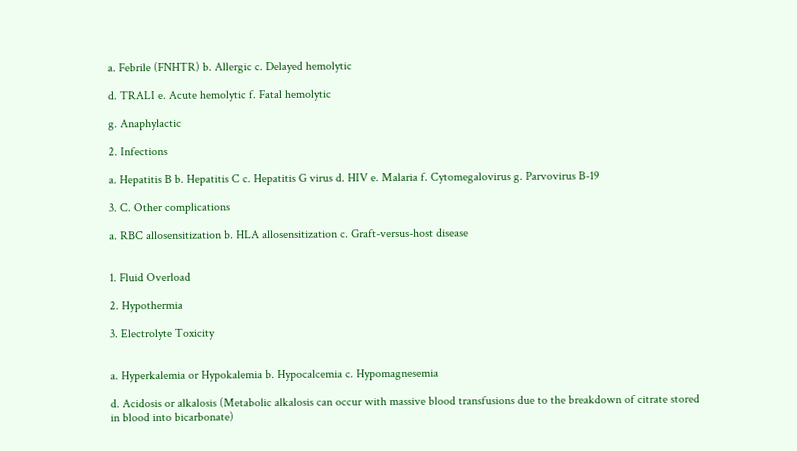a. Febrile (FNHTR) b. Allergic c. Delayed hemolytic

d. TRALI e. Acute hemolytic f. Fatal hemolytic

g. Anaphylactic

2. Infections

a. Hepatitis B b. Hepatitis C c. Hepatitis G virus d. HIV e. Malaria f. Cytomegalovirus g. Parvovirus B-19

3. C. Other complications

a. RBC allosensitization b. HLA allosensitization c. Graft-versus-host disease


1. Fluid Overload

2. Hypothermia

3. Electrolyte Toxicity


a. Hyperkalemia or Hypokalemia b. Hypocalcemia c. Hypomagnesemia

d. Acidosis or alkalosis (Metabolic alkalosis can occur with massive blood transfusions due to the breakdown of citrate stored in blood into bicarbonate)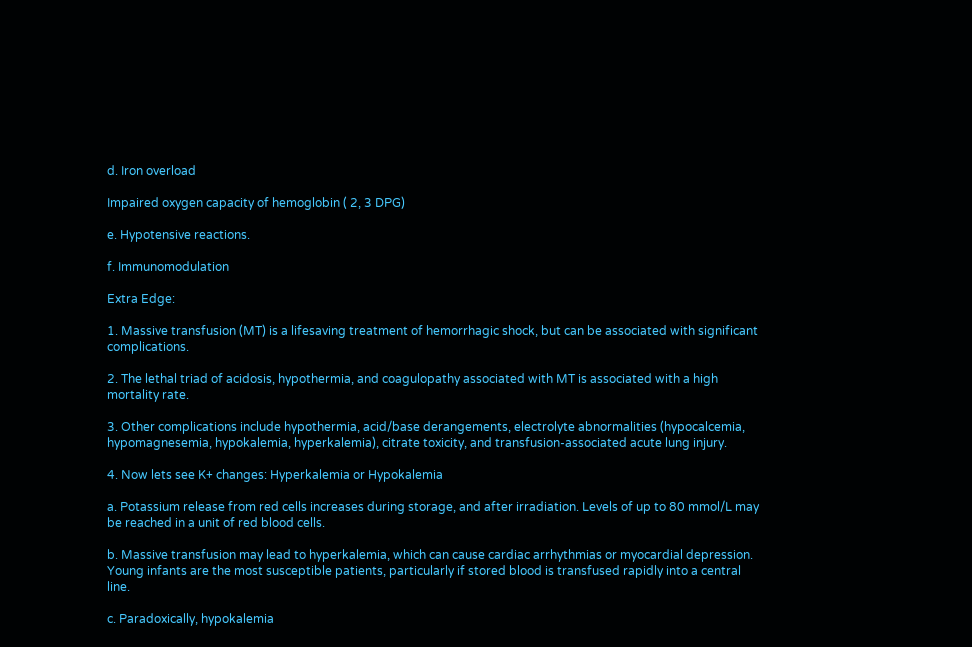d. Iron overload

Impaired oxygen capacity of hemoglobin ( 2, 3 DPG)

e. Hypotensive reactions.

f. Immunomodulation

Extra Edge:

1. Massive transfusion (MT) is a lifesaving treatment of hemorrhagic shock, but can be associated with significant complications.

2. The lethal triad of acidosis, hypothermia, and coagulopathy associated with MT is associated with a high mortality rate.

3. Other complications include hypothermia, acid/base derangements, electrolyte abnormalities (hypocalcemia, hypomagnesemia, hypokalemia, hyperkalemia), citrate toxicity, and transfusion-associated acute lung injury.

4. Now lets see K+ changes: Hyperkalemia or Hypokalemia

a. Potassium release from red cells increases during storage, and after irradiation. Levels of up to 80 mmol/L may be reached in a unit of red blood cells.

b. Massive transfusion may lead to hyperkalemia, which can cause cardiac arrhythmias or myocardial depression. Young infants are the most susceptible patients, particularly if stored blood is transfused rapidly into a central line.

c. Paradoxically, hypokalemia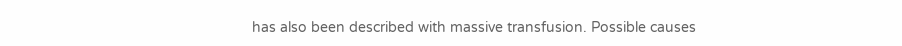has also been described with massive transfusion. Possible causes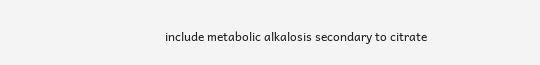include metabolic alkalosis secondary to citrate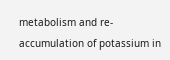metabolism and re-accumulation of potassium in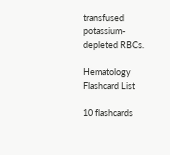transfused potassium-depleted RBCs.

Hematology Flashcard List

10 flashcards